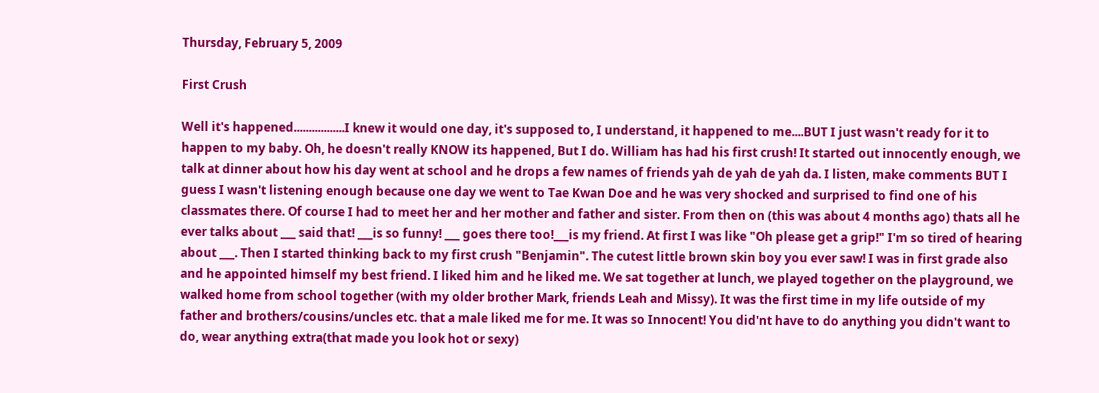Thursday, February 5, 2009

First Crush

Well it's happened.................I knew it would one day, it's supposed to, I understand, it happened to me....BUT I just wasn't ready for it to happen to my baby. Oh, he doesn't really KNOW its happened, But I do. William has had his first crush! It started out innocently enough, we talk at dinner about how his day went at school and he drops a few names of friends yah de yah de yah da. I listen, make comments BUT I guess I wasn't listening enough because one day we went to Tae Kwan Doe and he was very shocked and surprised to find one of his classmates there. Of course I had to meet her and her mother and father and sister. From then on (this was about 4 months ago) thats all he ever talks about ___ said that! ___is so funny! ___ goes there too!___is my friend. At first I was like "Oh please get a grip!" I'm so tired of hearing about ___. Then I started thinking back to my first crush "Benjamin". The cutest little brown skin boy you ever saw! I was in first grade also and he appointed himself my best friend. I liked him and he liked me. We sat together at lunch, we played together on the playground, we walked home from school together (with my older brother Mark, friends Leah and Missy). It was the first time in my life outside of my father and brothers/cousins/uncles etc. that a male liked me for me. It was so Innocent! You did'nt have to do anything you didn't want to do, wear anything extra(that made you look hot or sexy)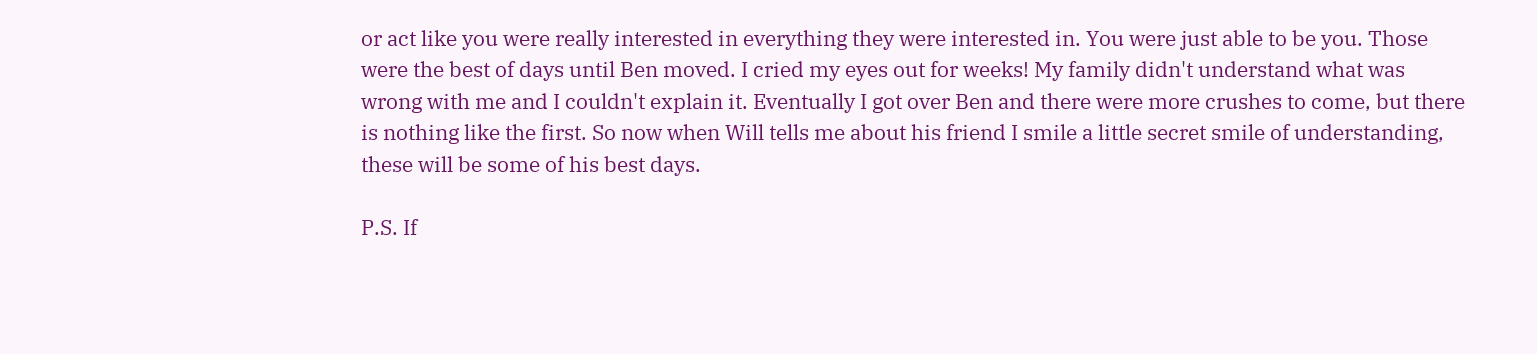or act like you were really interested in everything they were interested in. You were just able to be you. Those were the best of days until Ben moved. I cried my eyes out for weeks! My family didn't understand what was wrong with me and I couldn't explain it. Eventually I got over Ben and there were more crushes to come, but there is nothing like the first. So now when Will tells me about his friend I smile a little secret smile of understanding, these will be some of his best days.

P.S. If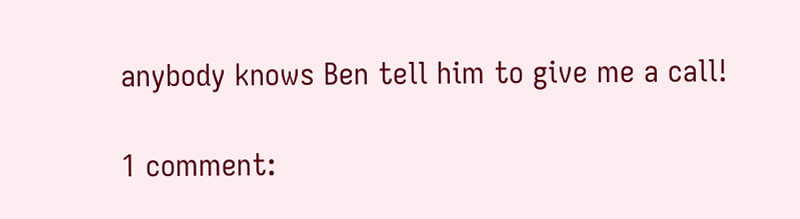anybody knows Ben tell him to give me a call!

1 comment: